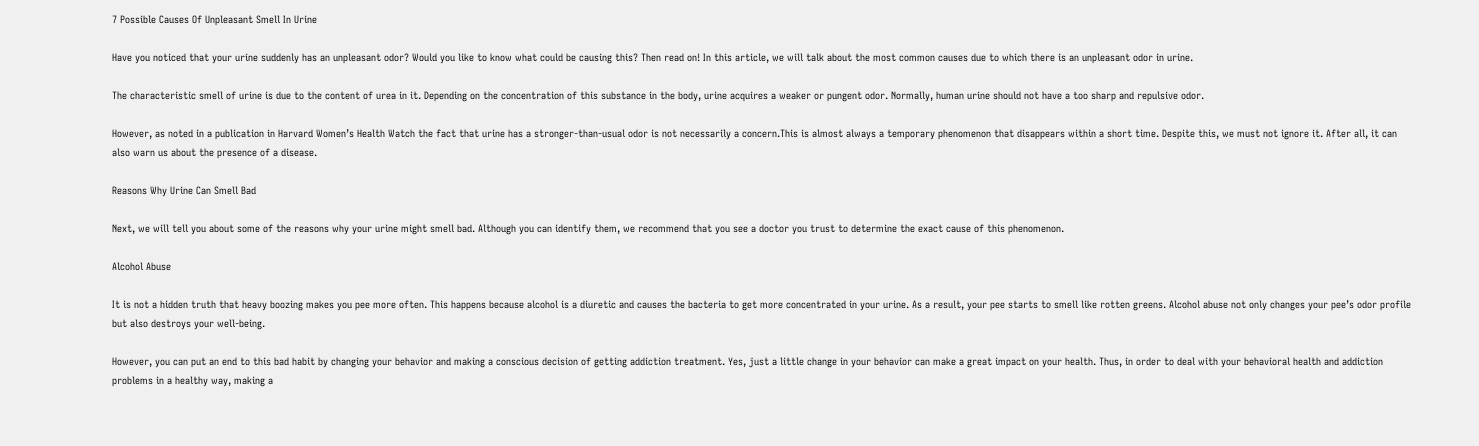7 Possible Causes Of Unpleasant Smell In Urine

Have you noticed that your urine suddenly has an unpleasant odor? Would you like to know what could be causing this? Then read on! In this article, we will talk about the most common causes due to which there is an unpleasant odor in urine.

The characteristic smell of urine is due to the content of urea in it. Depending on the concentration of this substance in the body, urine acquires a weaker or pungent odor. Normally, human urine should not have a too sharp and repulsive odor.

However, as noted in a publication in Harvard Women’s Health Watch the fact that urine has a stronger-than-usual odor is not necessarily a concern.This is almost always a temporary phenomenon that disappears within a short time. Despite this, we must not ignore it. After all, it can also warn us about the presence of a disease.

Reasons Why Urine Can Smell Bad

Next, we will tell you about some of the reasons why your urine might smell bad. Although you can identify them, we recommend that you see a doctor you trust to determine the exact cause of this phenomenon.

Alcohol Abuse

It is not a hidden truth that heavy boozing makes you pee more often. This happens because alcohol is a diuretic and causes the bacteria to get more concentrated in your urine. As a result, your pee starts to smell like rotten greens. Alcohol abuse not only changes your pee’s odor profile but also destroys your well-being.

However, you can put an end to this bad habit by changing your behavior and making a conscious decision of getting addiction treatment. Yes, just a little change in your behavior can make a great impact on your health. Thus, in order to deal with your behavioral health and addiction problems in a healthy way, making a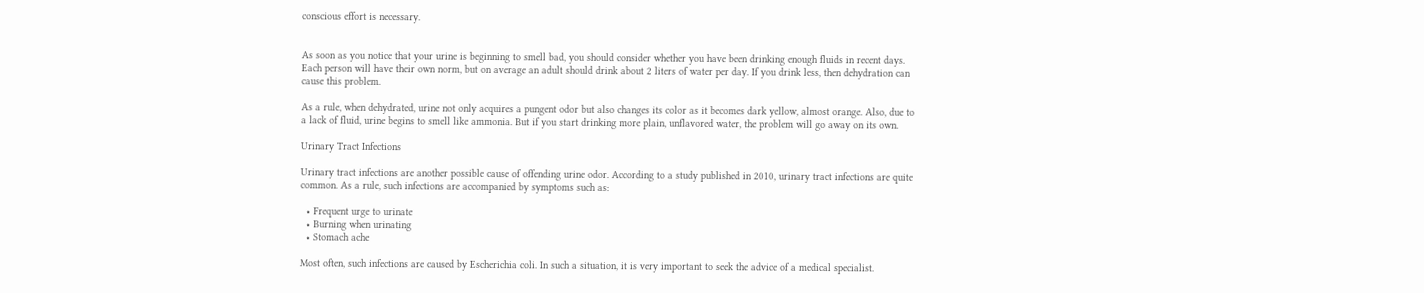conscious effort is necessary.


As soon as you notice that your urine is beginning to smell bad, you should consider whether you have been drinking enough fluids in recent days. Each person will have their own norm, but on average an adult should drink about 2 liters of water per day. If you drink less, then dehydration can cause this problem.

As a rule, when dehydrated, urine not only acquires a pungent odor but also changes its color as it becomes dark yellow, almost orange. Also, due to a lack of fluid, urine begins to smell like ammonia. But if you start drinking more plain, unflavored water, the problem will go away on its own.

Urinary Tract Infections

Urinary tract infections are another possible cause of offending urine odor. According to a study published in 2010, urinary tract infections are quite common. As a rule, such infections are accompanied by symptoms such as:

  • Frequent urge to urinate
  • Burning when urinating
  • Stomach ache

Most often, such infections are caused by Escherichia coli. In such a situation, it is very important to seek the advice of a medical specialist.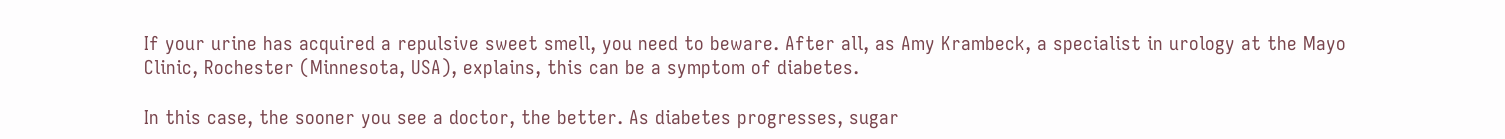If your urine has acquired a repulsive sweet smell, you need to beware. After all, as Amy Krambeck, a specialist in urology at the Mayo Clinic, Rochester (Minnesota, USA), explains, this can be a symptom of diabetes.

In this case, the sooner you see a doctor, the better. As diabetes progresses, sugar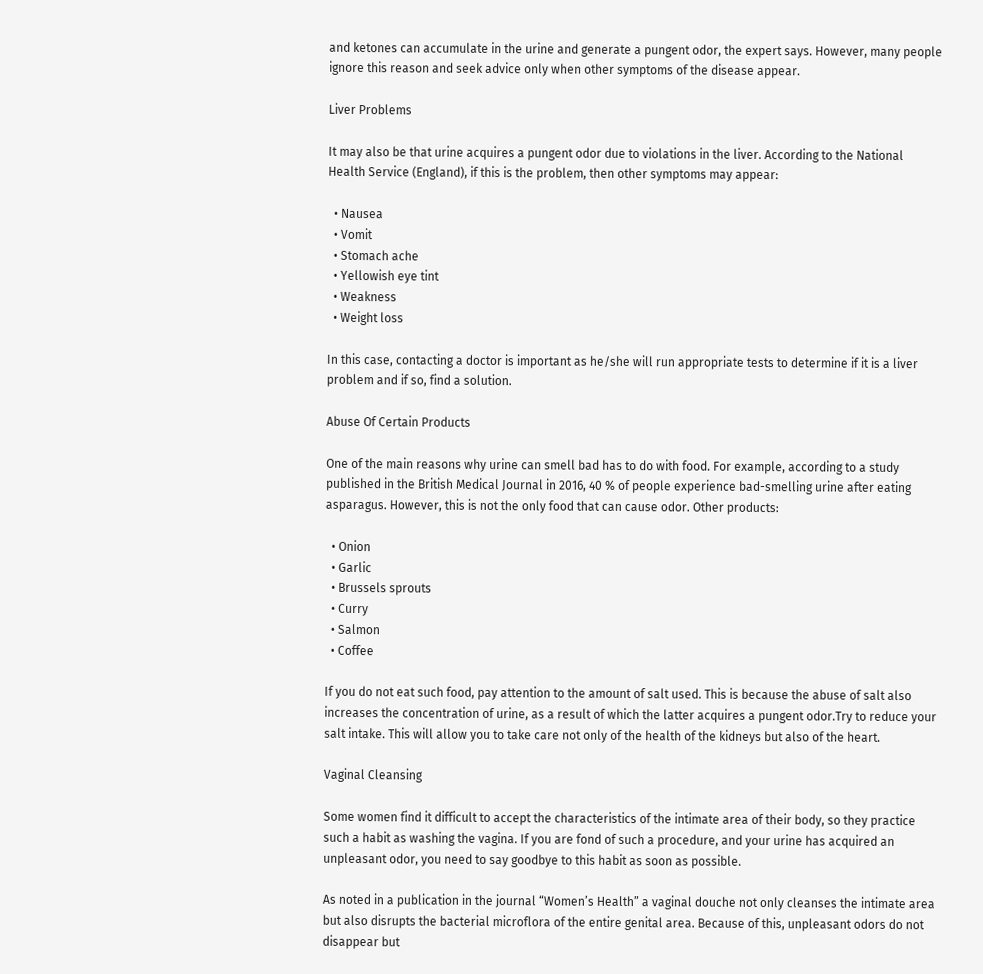and ketones can accumulate in the urine and generate a pungent odor, the expert says. However, many people ignore this reason and seek advice only when other symptoms of the disease appear.

Liver Problems

It may also be that urine acquires a pungent odor due to violations in the liver. According to the National Health Service (England), if this is the problem, then other symptoms may appear:

  • Nausea
  • Vomit
  • Stomach ache
  • Yellowish eye tint
  • Weakness
  • Weight loss

In this case, contacting a doctor is important as he/she will run appropriate tests to determine if it is a liver problem and if so, find a solution.

Abuse Of Certain Products

One of the main reasons why urine can smell bad has to do with food. For example, according to a study published in the British Medical Journal in 2016, 40 % of people experience bad-smelling urine after eating asparagus. However, this is not the only food that can cause odor. Other products:

  • Onion
  • Garlic
  • Brussels sprouts
  • Curry
  • Salmon
  • Coffee

If you do not eat such food, pay attention to the amount of salt used. This is because the abuse of salt also increases the concentration of urine, as a result of which the latter acquires a pungent odor.Try to reduce your salt intake. This will allow you to take care not only of the health of the kidneys but also of the heart.

Vaginal Cleansing

Some women find it difficult to accept the characteristics of the intimate area of their body, so they practice such a habit as washing the vagina. If you are fond of such a procedure, and your urine has acquired an unpleasant odor, you need to say goodbye to this habit as soon as possible.

As noted in a publication in the journal “Women’s Health” a vaginal douche not only cleanses the intimate area but also disrupts the bacterial microflora of the entire genital area. Because of this, unpleasant odors do not disappear but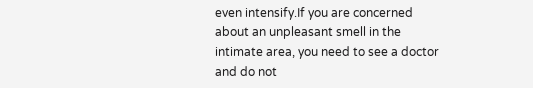even intensify.If you are concerned about an unpleasant smell in the intimate area, you need to see a doctor and do not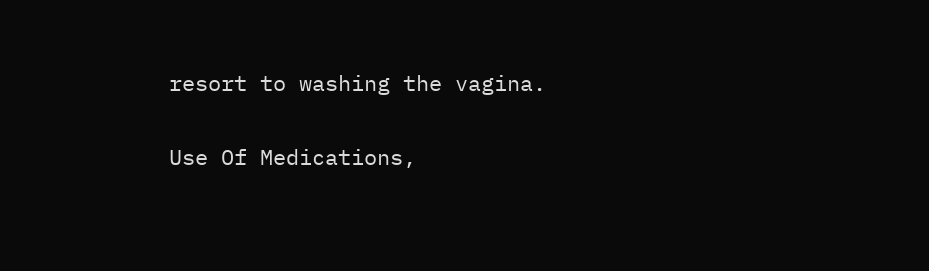resort to washing the vagina.

Use Of Medications,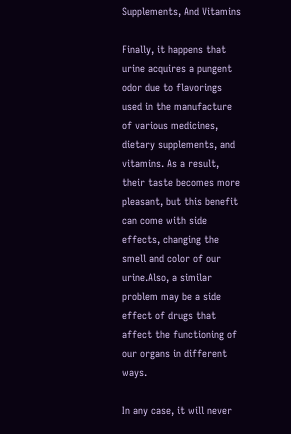Supplements, And Vitamins

Finally, it happens that urine acquires a pungent odor due to flavorings used in the manufacture of various medicines, dietary supplements, and vitamins. As a result, their taste becomes more pleasant, but this benefit can come with side effects, changing the smell and color of our urine.Also, a similar problem may be a side effect of drugs that affect the functioning of our organs in different ways.

In any case, it will never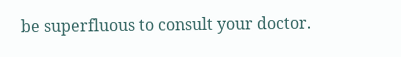be superfluous to consult your doctor.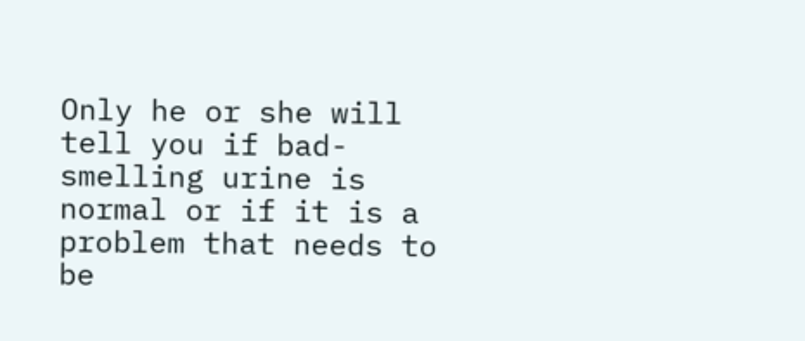Only he or she will tell you if bad-smelling urine is normal or if it is a problem that needs to be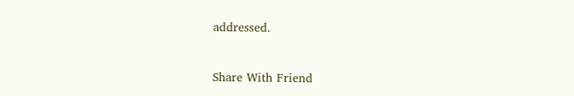addressed.


Share With Friend